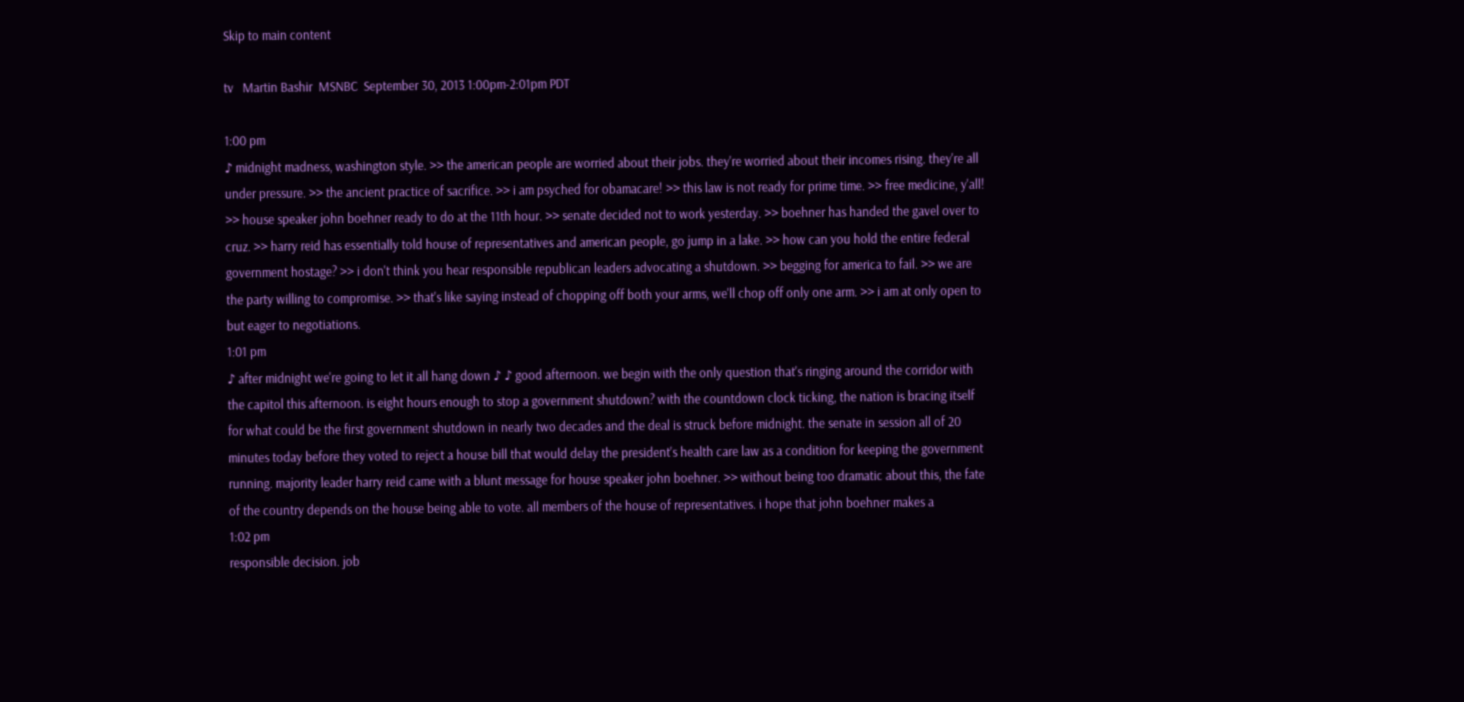Skip to main content

tv   Martin Bashir  MSNBC  September 30, 2013 1:00pm-2:01pm PDT

1:00 pm
♪ midnight madness, washington style. >> the american people are worried about their jobs. they're worried about their incomes rising. they're all under pressure. >> the ancient practice of sacrifice. >> i am psyched for obamacare! >> this law is not ready for prime time. >> free medicine, y'all! >> house speaker john boehner ready to do at the 11th hour. >> senate decided not to work yesterday. >> boehner has handed the gavel over to cruz. >> harry reid has essentially told house of representatives and american people, go jump in a lake. >> how can you hold the entire federal government hostage? >> i don't think you hear responsible republican leaders advocating a shutdown. >> begging for america to fail. >> we are the party willing to compromise. >> that's like saying instead of chopping off both your arms, we'll chop off only one arm. >> i am at only open to but eager to negotiations.
1:01 pm
♪ after midnight we're going to let it all hang down ♪ ♪ good afternoon. we begin with the only question that's ringing around the corridor with the capitol this afternoon. is eight hours enough to stop a government shutdown? with the countdown clock ticking, the nation is bracing itself for what could be the first government shutdown in nearly two decades and the deal is struck before midnight. the senate in session all of 20 minutes today before they voted to reject a house bill that would delay the president's health care law as a condition for keeping the government running. majority leader harry reid came with a blunt message for house speaker john boehner. >> without being too dramatic about this, the fate of the country depends on the house being able to vote. all members of the house of representatives. i hope that john boehner makes a
1:02 pm
responsible decision. job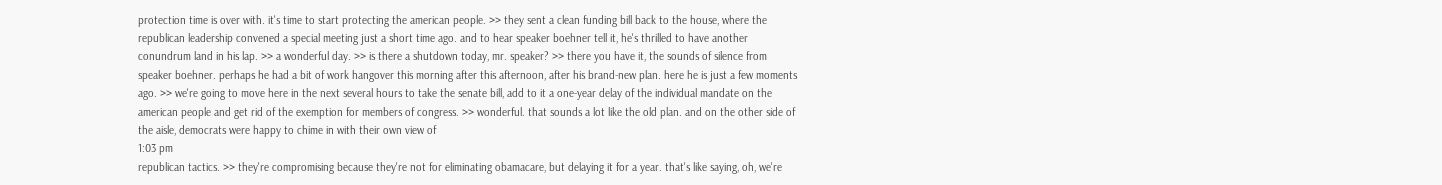protection time is over with. it's time to start protecting the american people. >> they sent a clean funding bill back to the house, where the republican leadership convened a special meeting just a short time ago. and to hear speaker boehner tell it, he's thrilled to have another conundrum land in his lap. >> a wonderful day. >> is there a shutdown today, mr. speaker? >> there you have it, the sounds of silence from speaker boehner. perhaps he had a bit of work hangover this morning after this afternoon, after his brand-new plan. here he is just a few moments ago. >> we're going to move here in the next several hours to take the senate bill, add to it a one-year delay of the individual mandate on the american people and get rid of the exemption for members of congress. >> wonderful. that sounds a lot like the old plan. and on the other side of the aisle, democrats were happy to chime in with their own view of
1:03 pm
republican tactics. >> they're compromising because they're not for eliminating obamacare, but delaying it for a year. that's like saying, oh, we're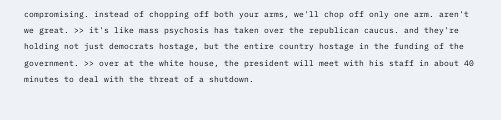compromising. instead of chopping off both your arms, we'll chop off only one arm. aren't we great. >> it's like mass psychosis has taken over the republican caucus. and they're holding not just democrats hostage, but the entire country hostage in the funding of the government. >> over at the white house, the president will meet with his staff in about 40 minutes to deal with the threat of a shutdown.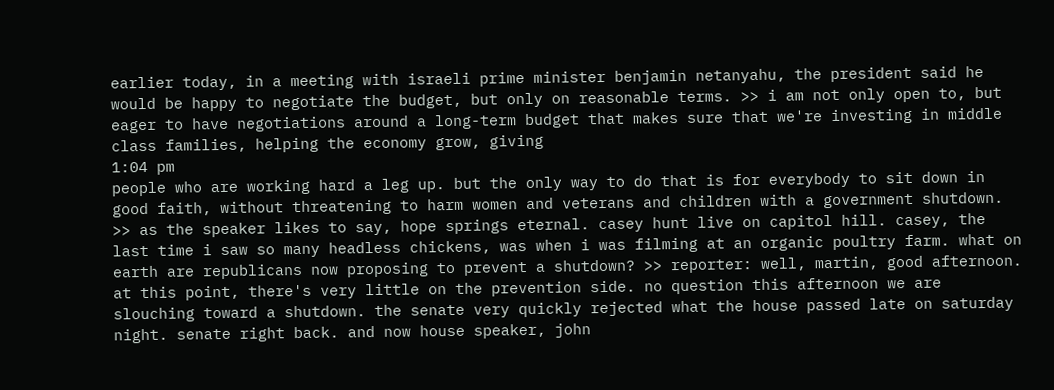earlier today, in a meeting with israeli prime minister benjamin netanyahu, the president said he would be happy to negotiate the budget, but only on reasonable terms. >> i am not only open to, but eager to have negotiations around a long-term budget that makes sure that we're investing in middle class families, helping the economy grow, giving
1:04 pm
people who are working hard a leg up. but the only way to do that is for everybody to sit down in good faith, without threatening to harm women and veterans and children with a government shutdown. >> as the speaker likes to say, hope springs eternal. casey hunt live on capitol hill. casey, the last time i saw so many headless chickens, was when i was filming at an organic poultry farm. what on earth are republicans now proposing to prevent a shutdown? >> reporter: well, martin, good afternoon. at this point, there's very little on the prevention side. no question this afternoon we are slouching toward a shutdown. the senate very quickly rejected what the house passed late on saturday night. senate right back. and now house speaker, john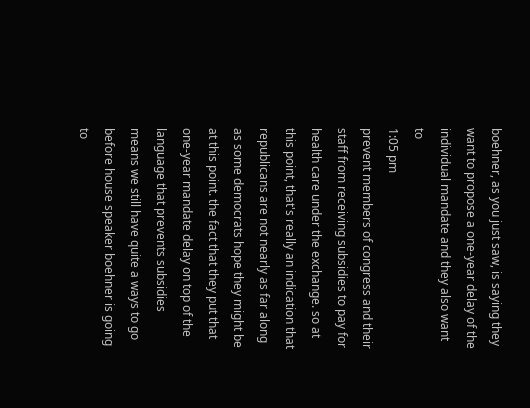boehner, as you just saw, is saying they want to propose a one-year delay of the individual mandate and they also want to
1:05 pm
prevent members of congress and their staff from receiving subsidies to pay for health care under the exchange. so at this point, that's really an indication that republicans are not nearly as far along as some democrats hope they might be at this point. the fact that they put that one-year mandate delay on top of the language that prevents subsidies means we still have quite a ways to go before house speaker boehner is going to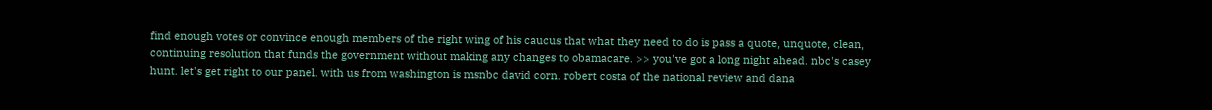find enough votes or convince enough members of the right wing of his caucus that what they need to do is pass a quote, unquote, clean, continuing resolution that funds the government without making any changes to obamacare. >> you've got a long night ahead. nbc's casey hunt. let's get right to our panel. with us from washington is msnbc david corn. robert costa of the national review and dana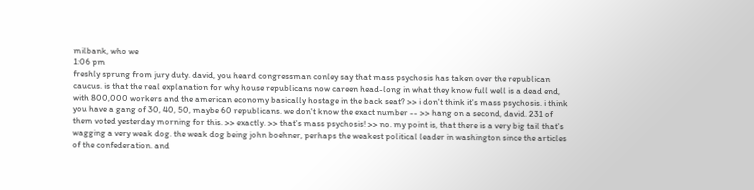milbank, who we
1:06 pm
freshly sprung from jury duty. david, you heard congressman conley say that mass psychosis has taken over the republican caucus. is that the real explanation for why house republicans now careen head-long in what they know full well is a dead end, with 800,000 workers and the american economy basically hostage in the back seat? >> i don't think it's mass psychosis. i think you have a gang of 30, 40, 50, maybe 60 republicans. we don't know the exact number -- >> hang on a second, david. 231 of them voted yesterday morning for this. >> exactly. >> that's mass psychosis! >> no. my point is, that there is a very big tail that's wagging a very weak dog. the weak dog being john boehner, perhaps the weakest political leader in washington since the articles of the confederation. and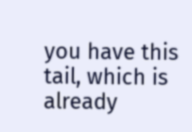you have this tail, which is already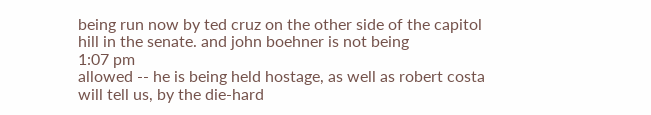being run now by ted cruz on the other side of the capitol hill in the senate. and john boehner is not being
1:07 pm
allowed -- he is being held hostage, as well as robert costa will tell us, by the die-hard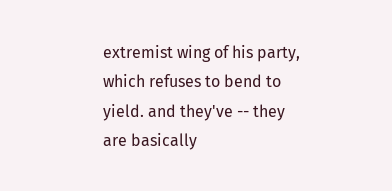extremist wing of his party, which refuses to bend to yield. and they've -- they are basically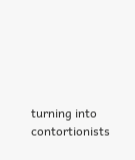turning into contortionists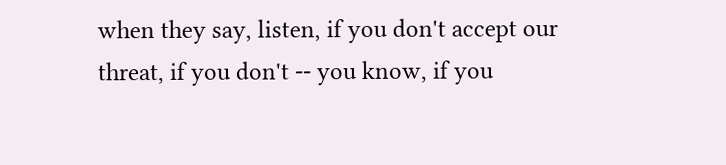when they say, listen, if you don't accept our threat, if you don't -- you know, if you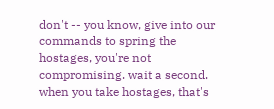don't -- you know, give into our commands to spring the hostages, you're not compromising. wait a second. when you take hostages, that's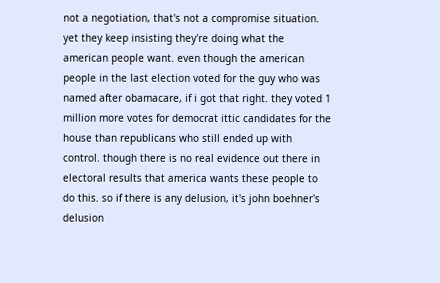not a negotiation, that's not a compromise situation. yet they keep insisting they're doing what the american people want. even though the american people in the last election voted for the guy who was named after obamacare, if i got that right. they voted 1 million more votes for democrat ittic candidates for the house than republicans who still ended up with control. though there is no real evidence out there in electoral results that america wants these people to do this. so if there is any delusion, it's john boehner's delusion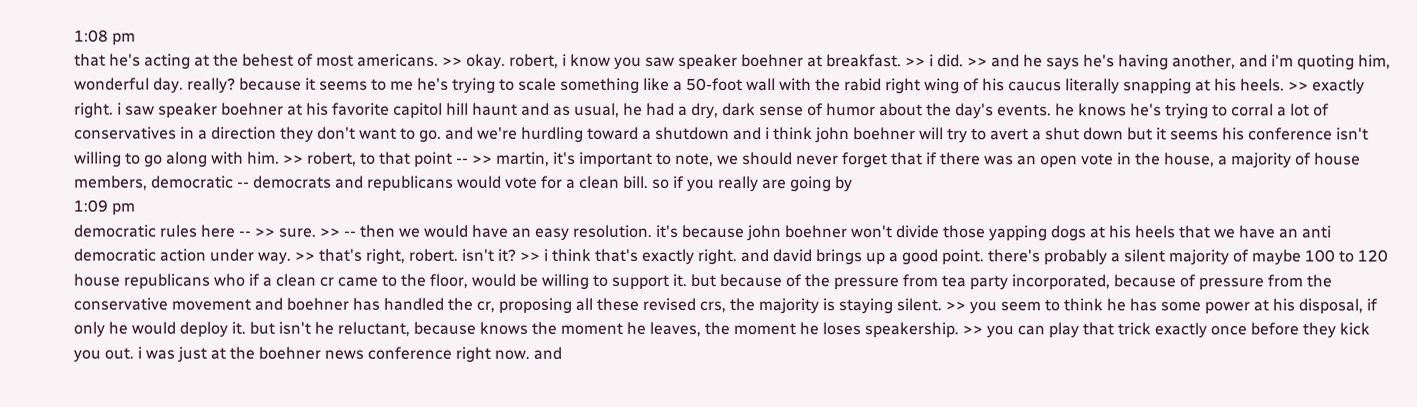1:08 pm
that he's acting at the behest of most americans. >> okay. robert, i know you saw speaker boehner at breakfast. >> i did. >> and he says he's having another, and i'm quoting him, wonderful day. really? because it seems to me he's trying to scale something like a 50-foot wall with the rabid right wing of his caucus literally snapping at his heels. >> exactly right. i saw speaker boehner at his favorite capitol hill haunt and as usual, he had a dry, dark sense of humor about the day's events. he knows he's trying to corral a lot of conservatives in a direction they don't want to go. and we're hurdling toward a shutdown and i think john boehner will try to avert a shut down but it seems his conference isn't willing to go along with him. >> robert, to that point -- >> martin, it's important to note, we should never forget that if there was an open vote in the house, a majority of house members, democratic -- democrats and republicans would vote for a clean bill. so if you really are going by
1:09 pm
democratic rules here -- >> sure. >> -- then we would have an easy resolution. it's because john boehner won't divide those yapping dogs at his heels that we have an anti democratic action under way. >> that's right, robert. isn't it? >> i think that's exactly right. and david brings up a good point. there's probably a silent majority of maybe 100 to 120 house republicans who if a clean cr came to the floor, would be willing to support it. but because of the pressure from tea party incorporated, because of pressure from the conservative movement and boehner has handled the cr, proposing all these revised crs, the majority is staying silent. >> you seem to think he has some power at his disposal, if only he would deploy it. but isn't he reluctant, because knows the moment he leaves, the moment he loses speakership. >> you can play that trick exactly once before they kick you out. i was just at the boehner news conference right now. and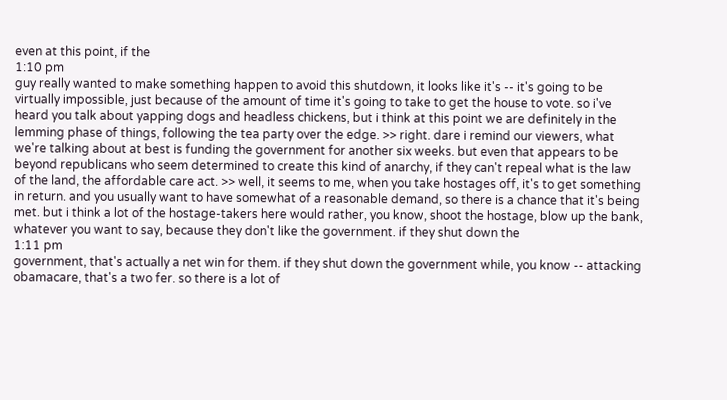even at this point, if the
1:10 pm
guy really wanted to make something happen to avoid this shutdown, it looks like it's -- it's going to be virtually impossible, just because of the amount of time it's going to take to get the house to vote. so i've heard you talk about yapping dogs and headless chickens, but i think at this point we are definitely in the lemming phase of things, following the tea party over the edge. >> right. dare i remind our viewers, what we're talking about at best is funding the government for another six weeks. but even that appears to be beyond republicans who seem determined to create this kind of anarchy, if they can't repeal what is the law of the land, the affordable care act. >> well, it seems to me, when you take hostages off, it's to get something in return. and you usually want to have somewhat of a reasonable demand, so there is a chance that it's being met. but i think a lot of the hostage-takers here would rather, you know, shoot the hostage, blow up the bank, whatever you want to say, because they don't like the government. if they shut down the
1:11 pm
government, that's actually a net win for them. if they shut down the government while, you know -- attacking obamacare, that's a two fer. so there is a lot of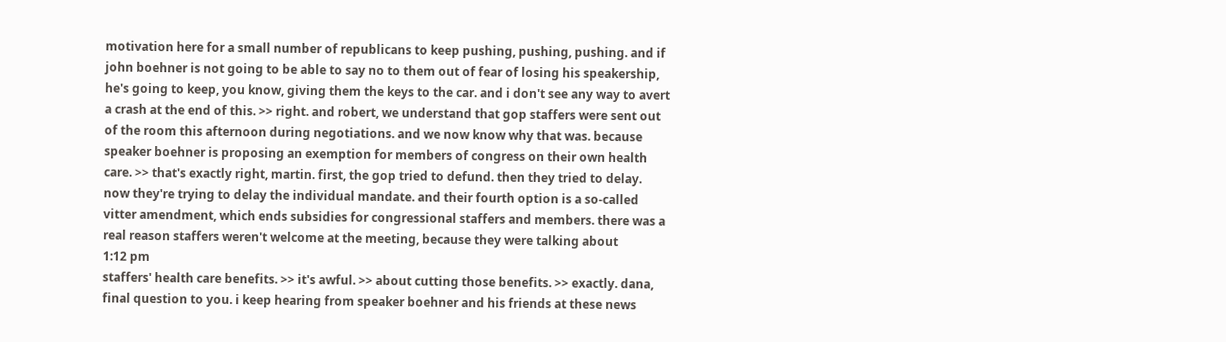motivation here for a small number of republicans to keep pushing, pushing, pushing. and if john boehner is not going to be able to say no to them out of fear of losing his speakership, he's going to keep, you know, giving them the keys to the car. and i don't see any way to avert a crash at the end of this. >> right. and robert, we understand that gop staffers were sent out of the room this afternoon during negotiations. and we now know why that was. because speaker boehner is proposing an exemption for members of congress on their own health care. >> that's exactly right, martin. first, the gop tried to defund. then they tried to delay. now they're trying to delay the individual mandate. and their fourth option is a so-called vitter amendment, which ends subsidies for congressional staffers and members. there was a real reason staffers weren't welcome at the meeting, because they were talking about
1:12 pm
staffers' health care benefits. >> it's awful. >> about cutting those benefits. >> exactly. dana, final question to you. i keep hearing from speaker boehner and his friends at these news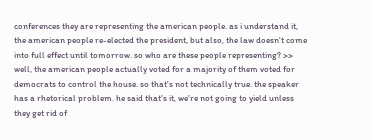conferences they are representing the american people. as i understand it, the american people re-elected the president, but also, the law doesn't come into full effect until tomorrow. so who are these people representing? >> well, the american people actually voted for a majority of them voted for democrats to control the house. so that's not technically true. the speaker has a rhetorical problem. he said that's it, we're not going to yield unless they get rid of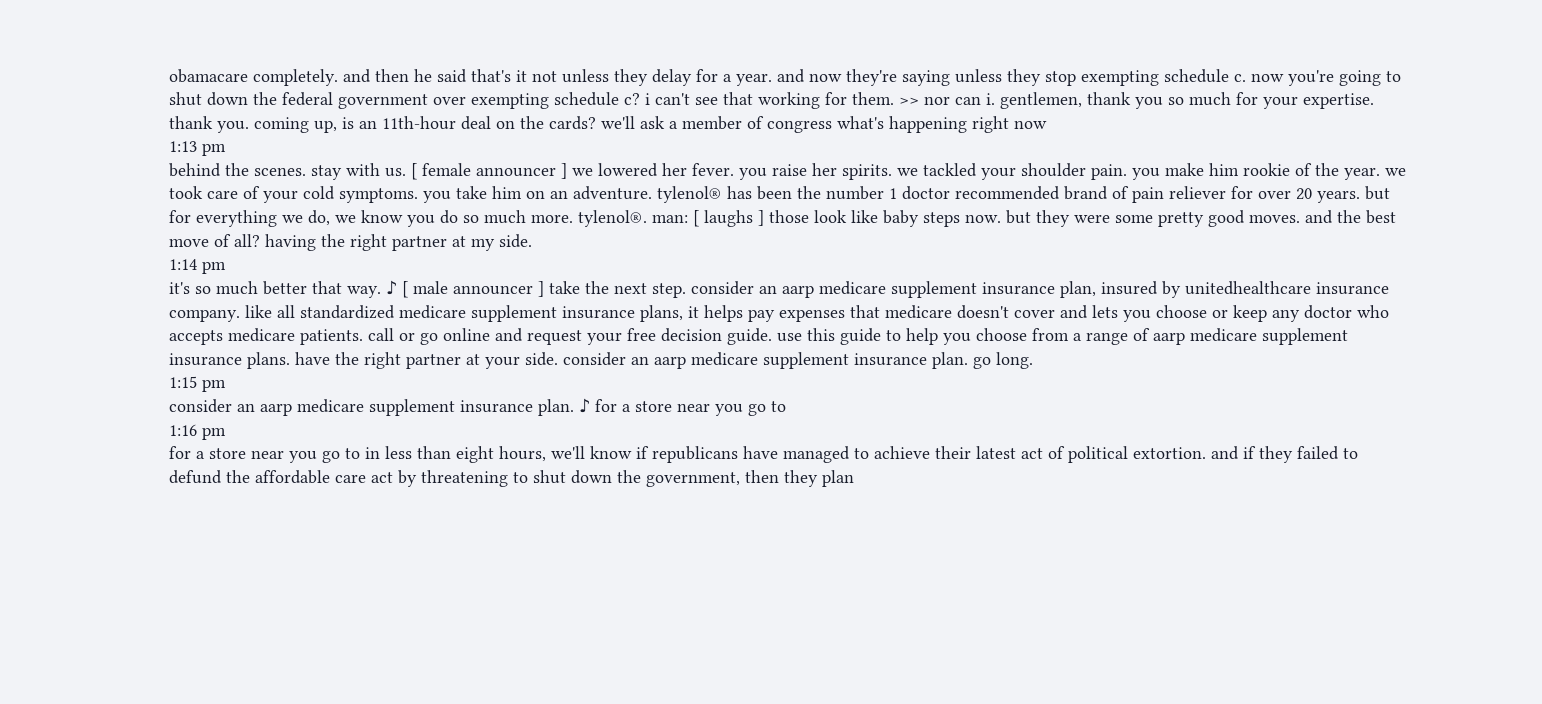obamacare completely. and then he said that's it not unless they delay for a year. and now they're saying unless they stop exempting schedule c. now you're going to shut down the federal government over exempting schedule c? i can't see that working for them. >> nor can i. gentlemen, thank you so much for your expertise. thank you. coming up, is an 11th-hour deal on the cards? we'll ask a member of congress what's happening right now
1:13 pm
behind the scenes. stay with us. [ female announcer ] we lowered her fever. you raise her spirits. we tackled your shoulder pain. you make him rookie of the year. we took care of your cold symptoms. you take him on an adventure. tylenol® has been the number 1 doctor recommended brand of pain reliever for over 20 years. but for everything we do, we know you do so much more. tylenol®. man: [ laughs ] those look like baby steps now. but they were some pretty good moves. and the best move of all? having the right partner at my side.
1:14 pm
it's so much better that way. ♪ [ male announcer ] take the next step. consider an aarp medicare supplement insurance plan, insured by unitedhealthcare insurance company. like all standardized medicare supplement insurance plans, it helps pay expenses that medicare doesn't cover and lets you choose or keep any doctor who accepts medicare patients. call or go online and request your free decision guide. use this guide to help you choose from a range of aarp medicare supplement insurance plans. have the right partner at your side. consider an aarp medicare supplement insurance plan. go long.
1:15 pm
consider an aarp medicare supplement insurance plan. ♪ for a store near you go to
1:16 pm
for a store near you go to in less than eight hours, we'll know if republicans have managed to achieve their latest act of political extortion. and if they failed to defund the affordable care act by threatening to shut down the government, then they plan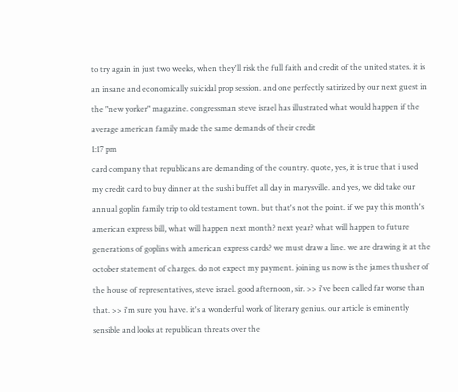to try again in just two weeks, when they'll risk the full faith and credit of the united states. it is an insane and economically suicidal prop session. and one perfectly satirized by our next guest in the "new yorker" magazine. congressman steve israel has illustrated what would happen if the average american family made the same demands of their credit
1:17 pm
card company that republicans are demanding of the country. quote, yes, it is true that i used my credit card to buy dinner at the sushi buffet all day in marysville. and yes, we did take our annual goplin family trip to old testament town. but that's not the point. if we pay this month's american express bill, what will happen next month? next year? what will happen to future generations of goplins with american express cards? we must draw a line. we are drawing it at the october statement of charges. do not expect my payment. joining us now is the james thusher of the house of representatives, steve israel. good afternoon, sir. >> i've been called far worse than that. >> i'm sure you have. it's a wonderful work of literary genius. our article is eminently sensible and looks at republican threats over the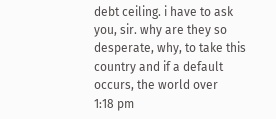debt ceiling. i have to ask you, sir. why are they so desperate, why, to take this country and if a default occurs, the world over
1:18 pm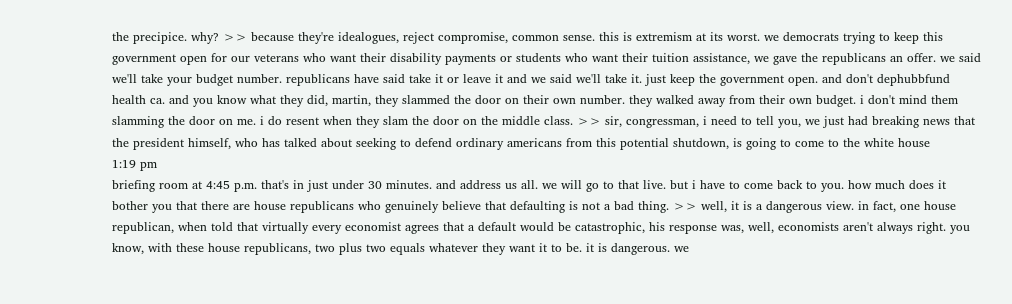the precipice. why? >> because they're idealogues, reject compromise, common sense. this is extremism at its worst. we democrats trying to keep this government open for our veterans who want their disability payments or students who want their tuition assistance, we gave the republicans an offer. we said we'll take your budget number. republicans have said take it or leave it and we said we'll take it. just keep the government open. and don't dephubbfund health ca. and you know what they did, martin, they slammed the door on their own number. they walked away from their own budget. i don't mind them slamming the door on me. i do resent when they slam the door on the middle class. >> sir, congressman, i need to tell you, we just had breaking news that the president himself, who has talked about seeking to defend ordinary americans from this potential shutdown, is going to come to the white house
1:19 pm
briefing room at 4:45 p.m. that's in just under 30 minutes. and address us all. we will go to that live. but i have to come back to you. how much does it bother you that there are house republicans who genuinely believe that defaulting is not a bad thing. >> well, it is a dangerous view. in fact, one house republican, when told that virtually every economist agrees that a default would be catastrophic, his response was, well, economists aren't always right. you know, with these house republicans, two plus two equals whatever they want it to be. it is dangerous. we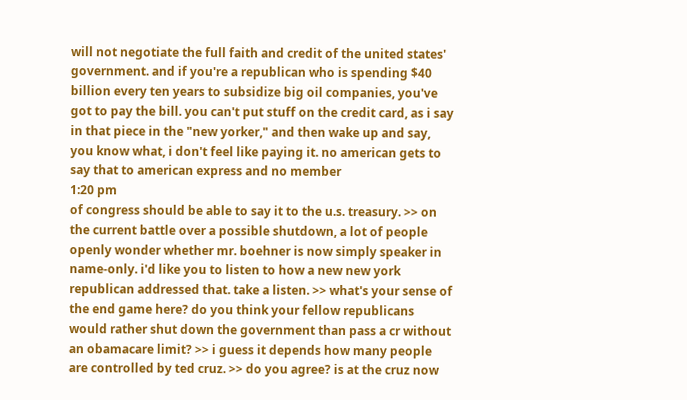will not negotiate the full faith and credit of the united states' government. and if you're a republican who is spending $40 billion every ten years to subsidize big oil companies, you've got to pay the bill. you can't put stuff on the credit card, as i say in that piece in the "new yorker," and then wake up and say, you know what, i don't feel like paying it. no american gets to say that to american express and no member
1:20 pm
of congress should be able to say it to the u.s. treasury. >> on the current battle over a possible shutdown, a lot of people openly wonder whether mr. boehner is now simply speaker in name-only. i'd like you to listen to how a new new york republican addressed that. take a listen. >> what's your sense of the end game here? do you think your fellow republicans would rather shut down the government than pass a cr without an obamacare limit? >> i guess it depends how many people are controlled by ted cruz. >> do you agree? is at the cruz now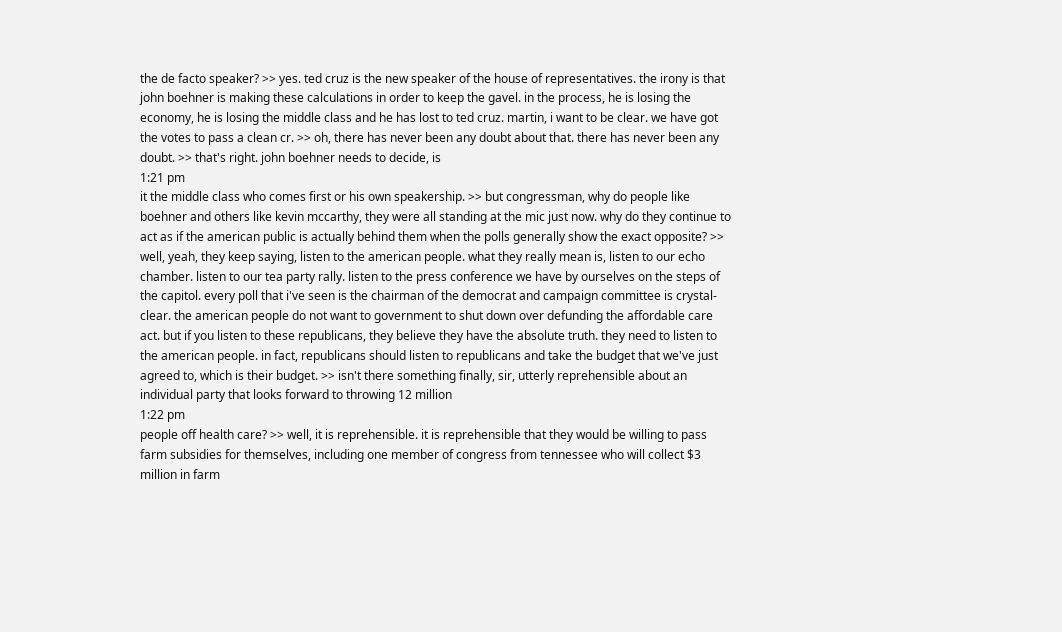the de facto speaker? >> yes. ted cruz is the new speaker of the house of representatives. the irony is that john boehner is making these calculations in order to keep the gavel. in the process, he is losing the economy, he is losing the middle class and he has lost to ted cruz. martin, i want to be clear. we have got the votes to pass a clean cr. >> oh, there has never been any doubt about that. there has never been any doubt. >> that's right. john boehner needs to decide, is
1:21 pm
it the middle class who comes first or his own speakership. >> but congressman, why do people like boehner and others like kevin mccarthy, they were all standing at the mic just now. why do they continue to act as if the american public is actually behind them when the polls generally show the exact opposite? >> well, yeah, they keep saying, listen to the american people. what they really mean is, listen to our echo chamber. listen to our tea party rally. listen to the press conference we have by ourselves on the steps of the capitol. every poll that i've seen is the chairman of the democrat and campaign committee is crystal-clear. the american people do not want to government to shut down over defunding the affordable care act. but if you listen to these republicans, they believe they have the absolute truth. they need to listen to the american people. in fact, republicans should listen to republicans and take the budget that we've just agreed to, which is their budget. >> isn't there something finally, sir, utterly reprehensible about an individual party that looks forward to throwing 12 million
1:22 pm
people off health care? >> well, it is reprehensible. it is reprehensible that they would be willing to pass farm subsidies for themselves, including one member of congress from tennessee who will collect $3 million in farm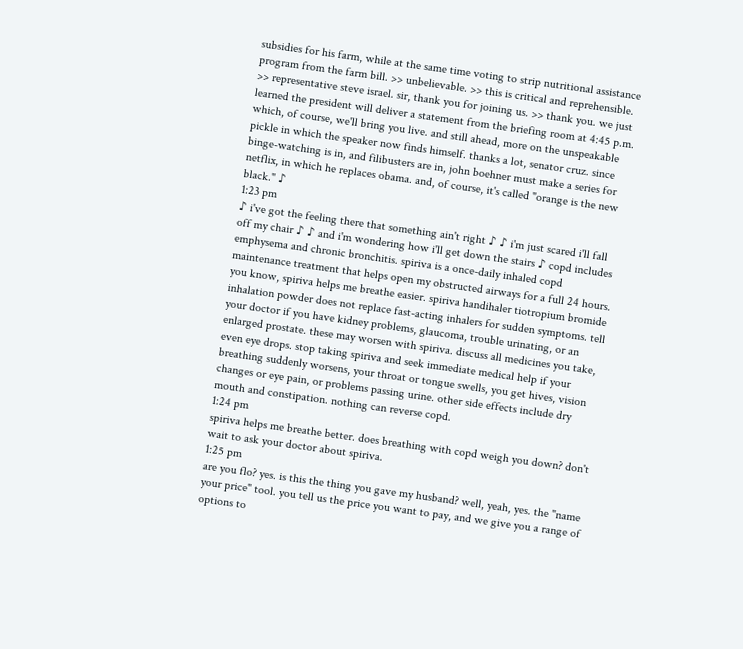subsidies for his farm, while at the same time voting to strip nutritional assistance program from the farm bill. >> unbelievable. >> this is critical and reprehensible. >> representative steve israel. sir, thank you for joining us. >> thank you. we just learned the president will deliver a statement from the briefing room at 4:45 p.m. which, of course, we'll bring you live. and still ahead, more on the unspeakable pickle in which the speaker now finds himself. thanks a lot, senator cruz. since binge-watching is in, and filibusters are in, john boehner must make a series for netflix, in which he replaces obama. and, of course, it's called "orange is the new black." ♪
1:23 pm
♪ i've got the feeling there that something ain't right ♪ ♪ i'm just scared i'll fall off my chair ♪ ♪ and i'm wondering how i'll get down the stairs ♪ copd includes emphysema and chronic bronchitis. spiriva is a once-daily inhaled copd maintenance treatment that helps open my obstructed airways for a full 24 hours. you know, spiriva helps me breathe easier. spiriva handihaler tiotropium bromide inhalation powder does not replace fast-acting inhalers for sudden symptoms. tell your doctor if you have kidney problems, glaucoma, trouble urinating, or an enlarged prostate. these may worsen with spiriva. discuss all medicines you take, even eye drops. stop taking spiriva and seek immediate medical help if your breathing suddenly worsens, your throat or tongue swells, you get hives, vision changes or eye pain, or problems passing urine. other side effects include dry mouth and constipation. nothing can reverse copd.
1:24 pm
spiriva helps me breathe better. does breathing with copd weigh you down? don't wait to ask your doctor about spiriva.
1:25 pm
are you flo? yes. is this the thing you gave my husband? well, yeah, yes. the "name your price" tool. you tell us the price you want to pay, and we give you a range of options to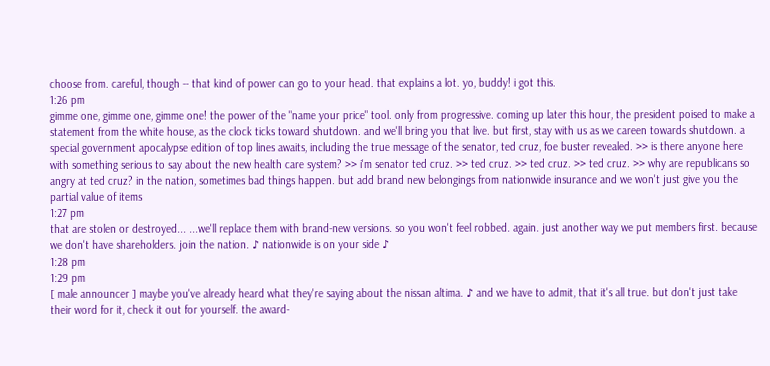choose from. careful, though -- that kind of power can go to your head. that explains a lot. yo, buddy! i got this.
1:26 pm
gimme one, gimme one, gimme one! the power of the "name your price" tool. only from progressive. coming up later this hour, the president poised to make a statement from the white house, as the clock ticks toward shutdown. and we'll bring you that live. but first, stay with us as we careen towards shutdown. a special government apocalypse edition of top lines awaits, including the true message of the senator, ted cruz, foe buster revealed. >> is there anyone here with something serious to say about the new health care system? >> i'm senator ted cruz. >> ted cruz. >> ted cruz. >> ted cruz. >> why are republicans so angry at ted cruz? in the nation, sometimes bad things happen. but add brand new belongings from nationwide insurance and we won't just give you the partial value of items
1:27 pm
that are stolen or destroyed... ...we'll replace them with brand-new versions. so you won't feel robbed. again. just another way we put members first. because we don't have shareholders. join the nation. ♪ nationwide is on your side ♪
1:28 pm
1:29 pm
[ male announcer ] maybe you've already heard what they're saying about the nissan altima. ♪ and we have to admit, that it's all true. but don't just take their word for it, check it out for yourself. the award-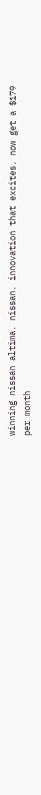winning nissan altima. nissan. innovation that excites. now get a $179 per month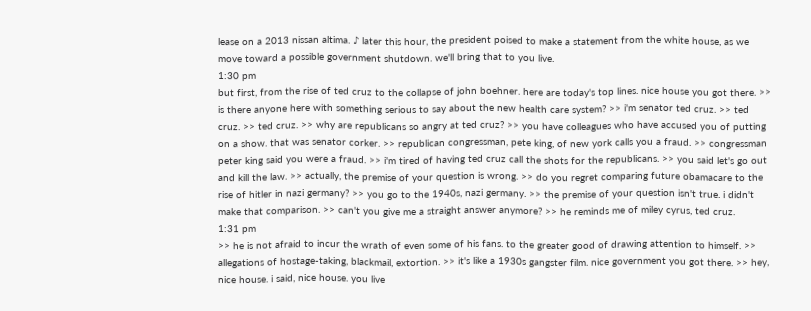lease on a 2013 nissan altima. ♪ later this hour, the president poised to make a statement from the white house, as we move toward a possible government shutdown. we'll bring that to you live.
1:30 pm
but first, from the rise of ted cruz to the collapse of john boehner. here are today's top lines. nice house you got there. >> is there anyone here with something serious to say about the new health care system? >> i'm senator ted cruz. >> ted cruz. >> ted cruz. >> why are republicans so angry at ted cruz? >> you have colleagues who have accused you of putting on a show. that was senator corker. >> republican congressman, pete king, of new york calls you a fraud. >> congressman peter king said you were a fraud. >> i'm tired of having ted cruz call the shots for the republicans. >> you said let's go out and kill the law. >> actually, the premise of your question is wrong. >> do you regret comparing future obamacare to the rise of hitler in nazi germany? >> you go to the 1940s, nazi germany. >> the premise of your question isn't true. i didn't make that comparison. >> can't you give me a straight answer anymore? >> he reminds me of miley cyrus, ted cruz.
1:31 pm
>> he is not afraid to incur the wrath of even some of his fans. to the greater good of drawing attention to himself. >> allegations of hostage-taking, blackmail, extortion. >> it's like a 1930s gangster film. nice government you got there. >> hey, nice house. i said, nice house. you live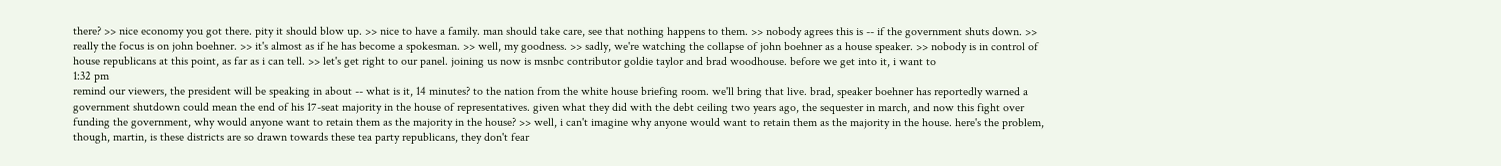there? >> nice economy you got there. pity it should blow up. >> nice to have a family. man should take care, see that nothing happens to them. >> nobody agrees this is -- if the government shuts down. >> really the focus is on john boehner. >> it's almost as if he has become a spokesman. >> well, my goodness. >> sadly, we're watching the collapse of john boehner as a house speaker. >> nobody is in control of house republicans at this point, as far as i can tell. >> let's get right to our panel. joining us now is msnbc contributor goldie taylor and brad woodhouse. before we get into it, i want to
1:32 pm
remind our viewers, the president will be speaking in about -- what is it, 14 minutes? to the nation from the white house briefing room. we'll bring that live. brad, speaker boehner has reportedly warned a government shutdown could mean the end of his 17-seat majority in the house of representatives. given what they did with the debt ceiling two years ago, the sequester in march, and now this fight over funding the government, why would anyone want to retain them as the majority in the house? >> well, i can't imagine why anyone would want to retain them as the majority in the house. here's the problem, though, martin, is these districts are so drawn towards these tea party republicans, they don't fear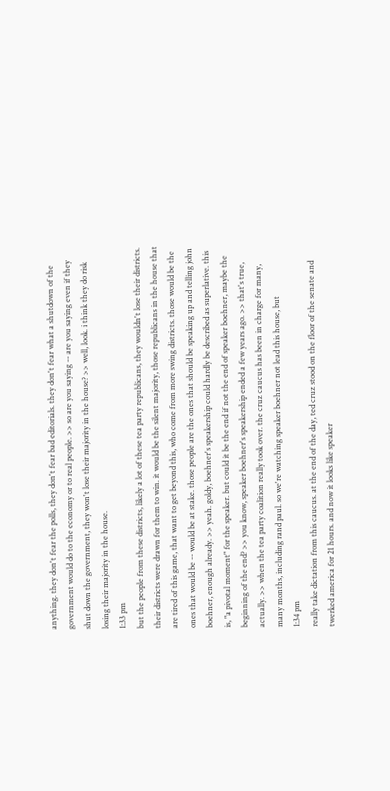anything. they don't fear the polls, they don't fear bad editorials. they don't fear what a shutdown of the government would do to the economy or to real people. >> so are you saying -- are you saying even if they shut down the government, they won't lose their majority in the house? >> well, look. i think they do risk losing their majority in the house.
1:33 pm
but the people from these districts, likely a lot of these tea party republicans, they wouldn't lose their districts. their districts were drawn for them to win. it would be the silent majority, those republicans in the house that are tired of this game, that want to get beyond this, who come from more swing districts. those would be the ones that would be -- would be at stake. those people are the ones that should be speaking up and telling john boehner, enough already. >> yeah. goldy, boehner's speakership could hardly be described as superlative. this is, "a pivotal moment" for the speaker. but could it be the end if not the end of speaker boehner, maybe the beginning of the end? >> you know, speaker boehner's speakership ended a few years ago. >> that's true, actually. >> when the tea party coalition really took over. the cruz caucus has been in charge for many, many months, including rand paul. so we're watching speaker boehner not lead this house, but
1:34 pm
really take dictation from this caucus. at the end of the day, ted cruz stood on the floor of the senate and twerked america for 21 hours. and now it looks like speaker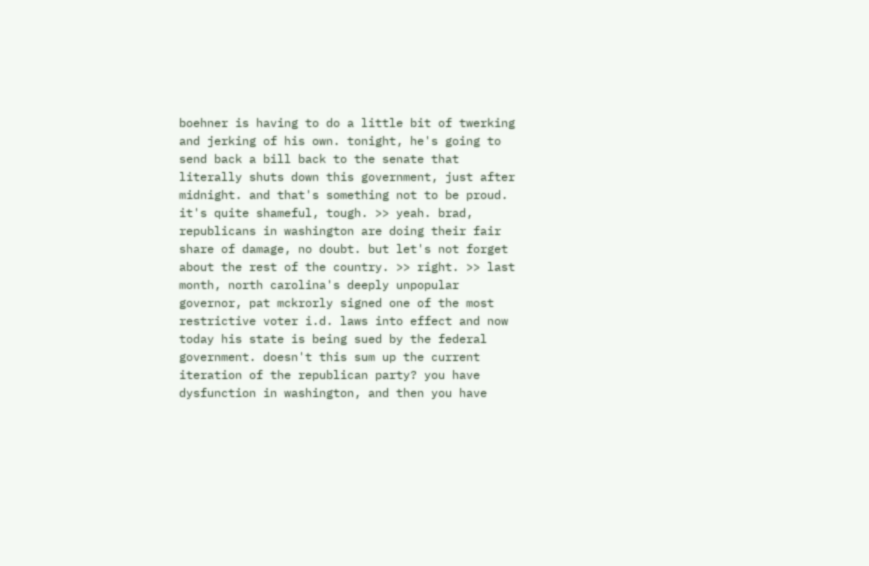boehner is having to do a little bit of twerking and jerking of his own. tonight, he's going to send back a bill back to the senate that literally shuts down this government, just after midnight. and that's something not to be proud. it's quite shameful, tough. >> yeah. brad, republicans in washington are doing their fair share of damage, no doubt. but let's not forget about the rest of the country. >> right. >> last month, north carolina's deeply unpopular governor, pat mckrorly signed one of the most restrictive voter i.d. laws into effect and now today his state is being sued by the federal government. doesn't this sum up the current iteration of the republican party? you have dysfunction in washington, and then you have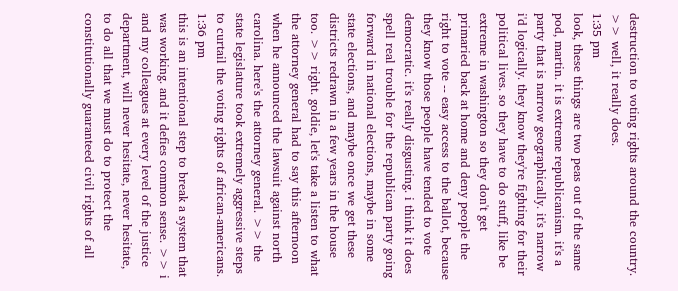destruction to voting rights around the country. >> well, it really does.
1:35 pm
look, these things are two peas out of the same pod, martin. it is extreme republicanism. it's a party that is narrow geographically. it's narrow i'd logically. they know they're fighting for their political lives. so they have to do stuff, like be extreme in washington so they don't get primaried back at home and deny people the right to vote -- easy access to the ballot, because they know those people have tended to vote democratic. it's really disgusting. i think it does spell real trouble for the republican party going forward in national elections, maybe in some state elections, and maybe once we get these districts redrawn in a few years in the house too. >> right. goldie, let's take a listen to what the attorney general had to say this afternoon when he announced the lawsuit against north carolina. here's the attorney general. >> the state legislature took extremely aggressive steps to curtail the voting rights of african-americans.
1:36 pm
this is an intentional step to break a system that was working. and it defies common sense. >> i and my colleagues at every level of the justice department, will never hesitate, never hesitate, to do all that we must do to protect the constitutionally guaranteed civil rights of all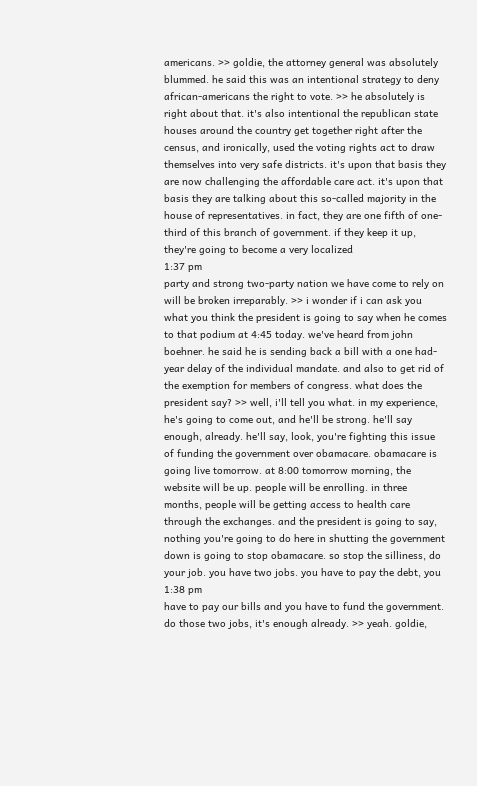americans. >> goldie, the attorney general was absolutely blummed. he said this was an intentional strategy to deny african-americans the right to vote. >> he absolutely is right about that. it's also intentional the republican state houses around the country get together right after the census, and ironically, used the voting rights act to draw themselves into very safe districts. it's upon that basis they are now challenging the affordable care act. it's upon that basis they are talking about this so-called majority in the house of representatives. in fact, they are one fifth of one-third of this branch of government. if they keep it up, they're going to become a very localized
1:37 pm
party and strong two-party nation we have come to rely on will be broken irreparably. >> i wonder if i can ask you what you think the president is going to say when he comes to that podium at 4:45 today. we've heard from john boehner. he said he is sending back a bill with a one had-year delay of the individual mandate. and also to get rid of the exemption for members of congress. what does the president say? >> well, i'll tell you what. in my experience, he's going to come out, and he'll be strong. he'll say enough, already. he'll say, look, you're fighting this issue of funding the government over obamacare. obamacare is going live tomorrow. at 8:00 tomorrow morning, the website will be up. people will be enrolling. in three months, people will be getting access to health care through the exchanges. and the president is going to say, nothing you're going to do here in shutting the government down is going to stop obamacare. so stop the silliness, do your job. you have two jobs. you have to pay the debt, you
1:38 pm
have to pay our bills and you have to fund the government. do those two jobs, it's enough already. >> yeah. goldie,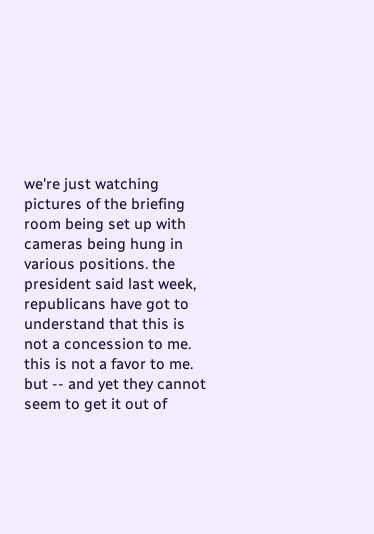we're just watching pictures of the briefing room being set up with cameras being hung in various positions. the president said last week, republicans have got to understand that this is not a concession to me. this is not a favor to me. but -- and yet they cannot seem to get it out of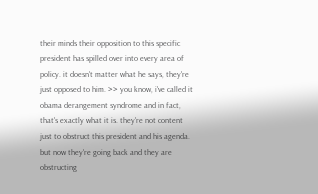their minds their opposition to this specific president has spilled over into every area of policy. it doesn't matter what he says, they're just opposed to him. >> you know, i've called it obama derangement syndrome and in fact, that's exactly what it is. they're not content just to obstruct this president and his agenda. but now they're going back and they are obstructing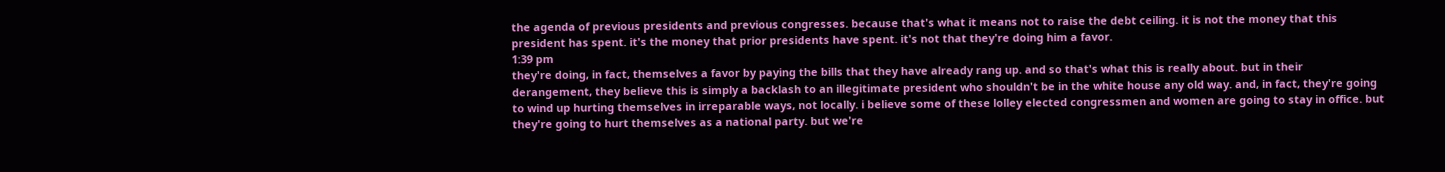the agenda of previous presidents and previous congresses. because that's what it means not to raise the debt ceiling. it is not the money that this president has spent. it's the money that prior presidents have spent. it's not that they're doing him a favor.
1:39 pm
they're doing, in fact, themselves a favor by paying the bills that they have already rang up. and so that's what this is really about. but in their derangement, they believe this is simply a backlash to an illegitimate president who shouldn't be in the white house any old way. and, in fact, they're going to wind up hurting themselves in irreparable ways, not locally. i believe some of these lolley elected congressmen and women are going to stay in office. but they're going to hurt themselves as a national party. but we're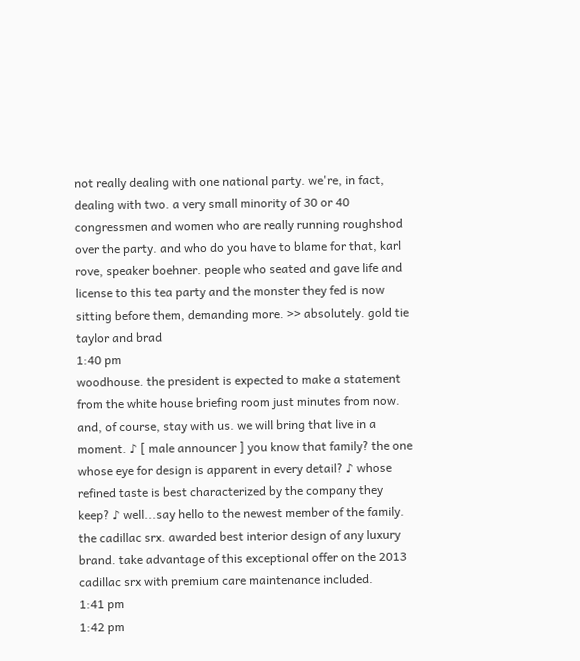not really dealing with one national party. we're, in fact, dealing with two. a very small minority of 30 or 40 congressmen and women who are really running roughshod over the party. and who do you have to blame for that, karl rove, speaker boehner. people who seated and gave life and license to this tea party and the monster they fed is now sitting before them, demanding more. >> absolutely. gold tie taylor and brad
1:40 pm
woodhouse. the president is expected to make a statement from the white house briefing room just minutes from now. and, of course, stay with us. we will bring that live in a moment. ♪ [ male announcer ] you know that family? the one whose eye for design is apparent in every detail? ♪ whose refined taste is best characterized by the company they keep? ♪ well...say hello to the newest member of the family. the cadillac srx. awarded best interior design of any luxury brand. take advantage of this exceptional offer on the 2013 cadillac srx with premium care maintenance included.
1:41 pm
1:42 pm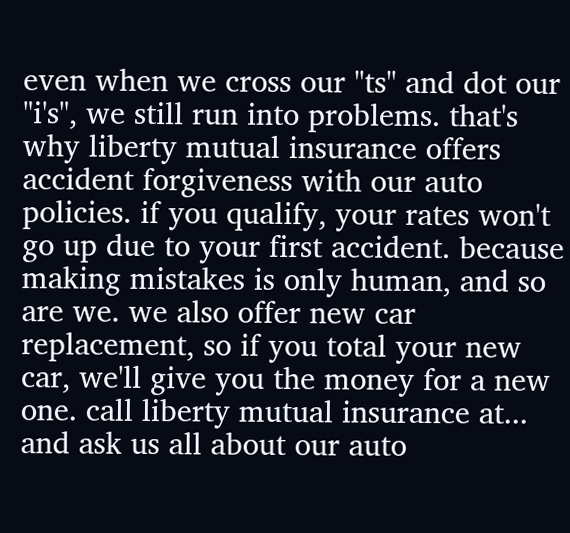even when we cross our "ts" and dot our "i's", we still run into problems. that's why liberty mutual insurance offers accident forgiveness with our auto policies. if you qualify, your rates won't go up due to your first accident. because making mistakes is only human, and so are we. we also offer new car replacement, so if you total your new car, we'll give you the money for a new one. call liberty mutual insurance at... and ask us all about our auto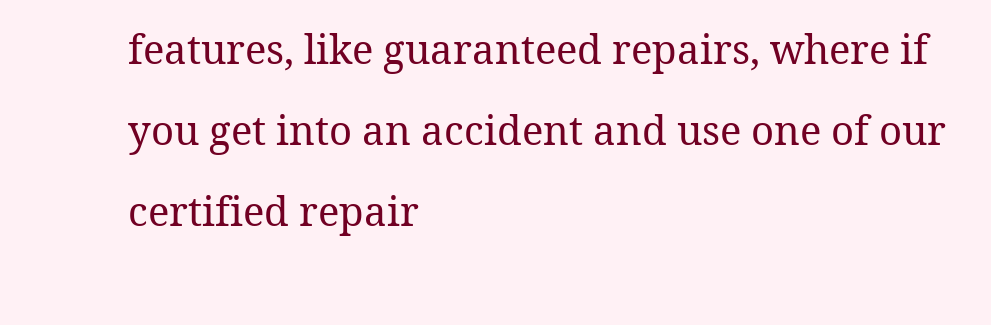features, like guaranteed repairs, where if you get into an accident and use one of our certified repair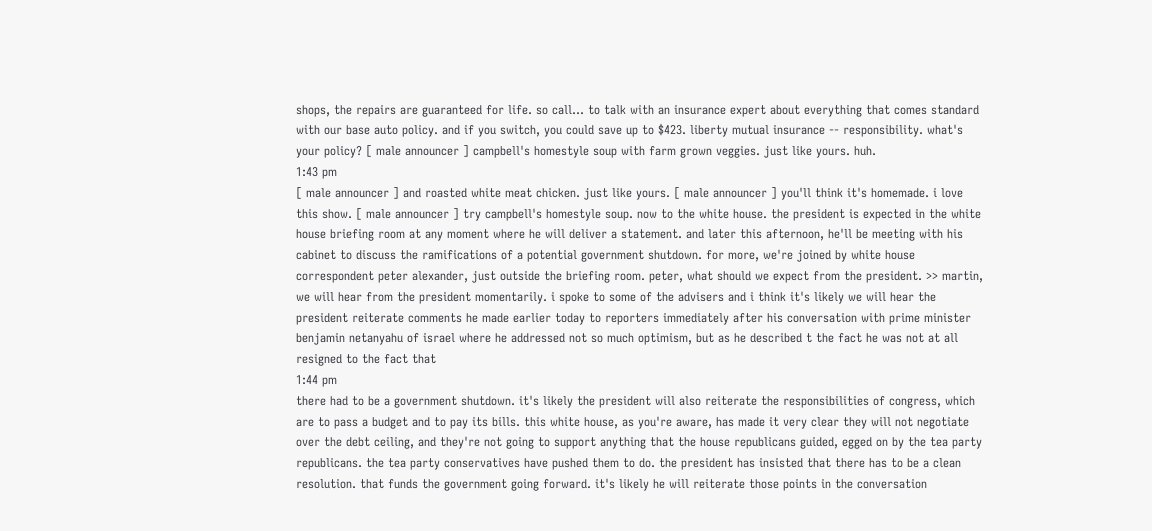shops, the repairs are guaranteed for life. so call... to talk with an insurance expert about everything that comes standard with our base auto policy. and if you switch, you could save up to $423. liberty mutual insurance -- responsibility. what's your policy? [ male announcer ] campbell's homestyle soup with farm grown veggies. just like yours. huh.
1:43 pm
[ male announcer ] and roasted white meat chicken. just like yours. [ male announcer ] you'll think it's homemade. i love this show. [ male announcer ] try campbell's homestyle soup. now to the white house. the president is expected in the white house briefing room at any moment where he will deliver a statement. and later this afternoon, he'll be meeting with his cabinet to discuss the ramifications of a potential government shutdown. for more, we're joined by white house correspondent peter alexander, just outside the briefing room. peter, what should we expect from the president. >> martin, we will hear from the president momentarily. i spoke to some of the advisers and i think it's likely we will hear the president reiterate comments he made earlier today to reporters immediately after his conversation with prime minister benjamin netanyahu of israel where he addressed not so much optimism, but as he described t the fact he was not at all resigned to the fact that
1:44 pm
there had to be a government shutdown. it's likely the president will also reiterate the responsibilities of congress, which are to pass a budget and to pay its bills. this white house, as you're aware, has made it very clear they will not negotiate over the debt ceiling, and they're not going to support anything that the house republicans guided, egged on by the tea party republicans. the tea party conservatives have pushed them to do. the president has insisted that there has to be a clean resolution. that funds the government going forward. it's likely he will reiterate those points in the conversation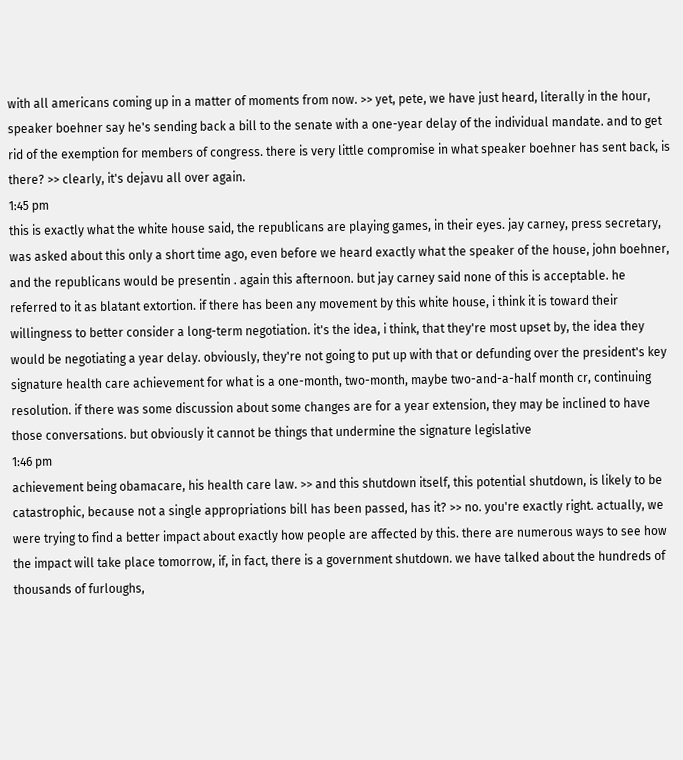with all americans coming up in a matter of moments from now. >> yet, pete, we have just heard, literally in the hour, speaker boehner say he's sending back a bill to the senate with a one-year delay of the individual mandate. and to get rid of the exemption for members of congress. there is very little compromise in what speaker boehner has sent back, is there? >> clearly, it's dejavu all over again.
1:45 pm
this is exactly what the white house said, the republicans are playing games, in their eyes. jay carney, press secretary, was asked about this only a short time ago, even before we heard exactly what the speaker of the house, john boehner, and the republicans would be presentin . again this afternoon. but jay carney said none of this is acceptable. he referred to it as blatant extortion. if there has been any movement by this white house, i think it is toward their willingness to better consider a long-term negotiation. it's the idea, i think, that they're most upset by, the idea they would be negotiating a year delay. obviously, they're not going to put up with that or defunding over the president's key signature health care achievement for what is a one-month, two-month, maybe two-and-a-half month cr, continuing resolution. if there was some discussion about some changes are for a year extension, they may be inclined to have those conversations. but obviously it cannot be things that undermine the signature legislative
1:46 pm
achievement being obamacare, his health care law. >> and this shutdown itself, this potential shutdown, is likely to be catastrophic, because not a single appropriations bill has been passed, has it? >> no. you're exactly right. actually, we were trying to find a better impact about exactly how people are affected by this. there are numerous ways to see how the impact will take place tomorrow, if, in fact, there is a government shutdown. we have talked about the hundreds of thousands of furloughs,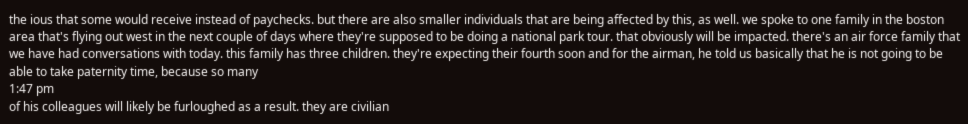the ious that some would receive instead of paychecks. but there are also smaller individuals that are being affected by this, as well. we spoke to one family in the boston area that's flying out west in the next couple of days where they're supposed to be doing a national park tour. that obviously will be impacted. there's an air force family that we have had conversations with today. this family has three children. they're expecting their fourth soon and for the airman, he told us basically that he is not going to be able to take paternity time, because so many
1:47 pm
of his colleagues will likely be furloughed as a result. they are civilian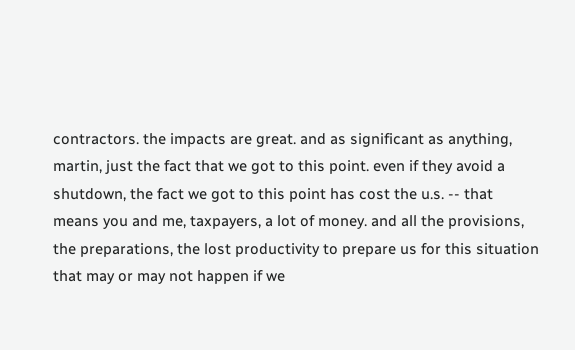contractors. the impacts are great. and as significant as anything, martin, just the fact that we got to this point. even if they avoid a shutdown, the fact we got to this point has cost the u.s. -- that means you and me, taxpayers, a lot of money. and all the provisions, the preparations, the lost productivity to prepare us for this situation that may or may not happen if we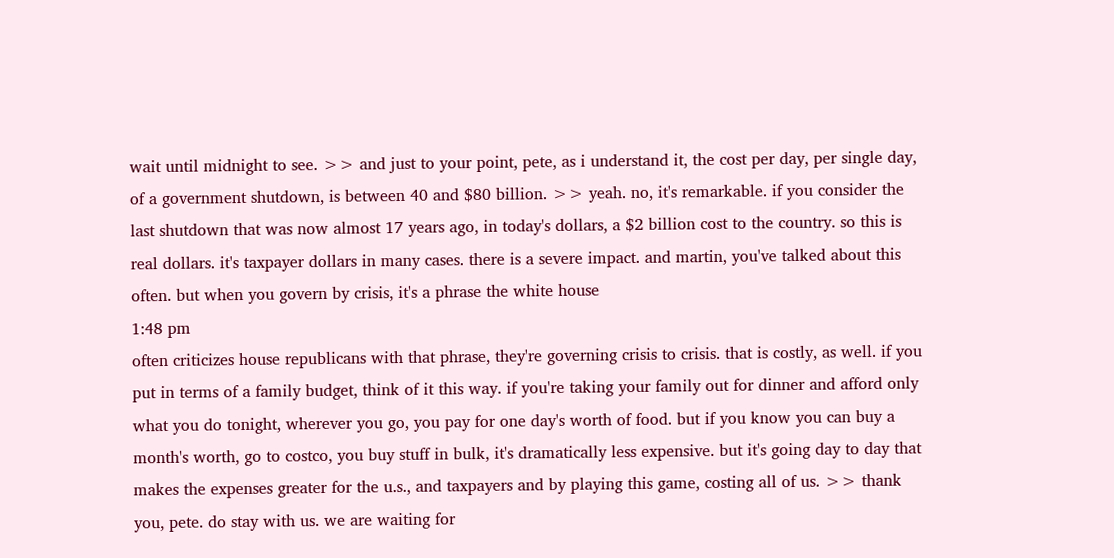wait until midnight to see. >> and just to your point, pete, as i understand it, the cost per day, per single day, of a government shutdown, is between 40 and $80 billion. >> yeah. no, it's remarkable. if you consider the last shutdown that was now almost 17 years ago, in today's dollars, a $2 billion cost to the country. so this is real dollars. it's taxpayer dollars in many cases. there is a severe impact. and martin, you've talked about this often. but when you govern by crisis, it's a phrase the white house
1:48 pm
often criticizes house republicans with that phrase, they're governing crisis to crisis. that is costly, as well. if you put in terms of a family budget, think of it this way. if you're taking your family out for dinner and afford only what you do tonight, wherever you go, you pay for one day's worth of food. but if you know you can buy a month's worth, go to costco, you buy stuff in bulk, it's dramatically less expensive. but it's going day to day that makes the expenses greater for the u.s., and taxpayers and by playing this game, costing all of us. >> thank you, pete. do stay with us. we are waiting for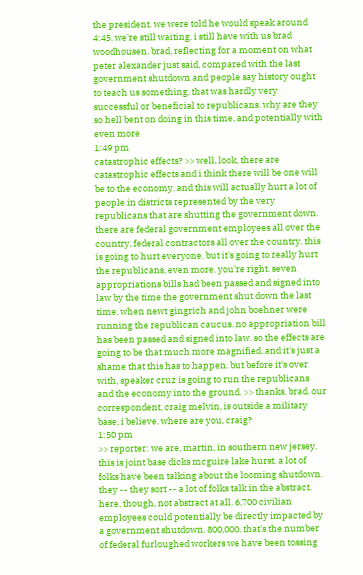the president. we were told he would speak around 4:45. we're still waiting. i still have with us brad woodhousen. brad, reflecting for a moment on what peter alexander just said, compared with the last government shutdown and people say history ought to teach us something, that was hardly very successful or beneficial to republicans. why are they so hell bent on doing in this time, and potentially with even more
1:49 pm
catastrophic effects? >> well, look, there are catastrophic effects and i think there will be one will be to the economy. and this will actually hurt a lot of people in districts represented by the very republicans that are shutting the government down. there are federal government employees all over the country, federal contractors all over the country. this is going to hurt everyone. but it's going to really hurt the republicans, even more. you're right. seven appropriations bills had been passed and signed into law by the time the government shut down the last time, when newt gingrich and john boehner were running the republican caucus. no appropriation bill has been passed and signed into law. so the effects are going to be that much more magnified. and it's just a shame that this has to happen. but before it's over with, speaker cruz is going to run the republicans and the economy into the ground. >> thanks, brad. our correspondent, craig melvin, is outside a military base, i believe. where are you, craig?
1:50 pm
>> reporter: we are, martin, in southern new jersey. this is joint base dicks mcguire lake hurst. a lot of folks have been talking about the looming shutdown. they -- they sort -- a lot of folks talk in the abstract. here, though, not abstract at all. 6,700 civilian employees could potentially be directly impacted by a government shutdown. 800,000. that's the number of federal furloughed workers we have been tossing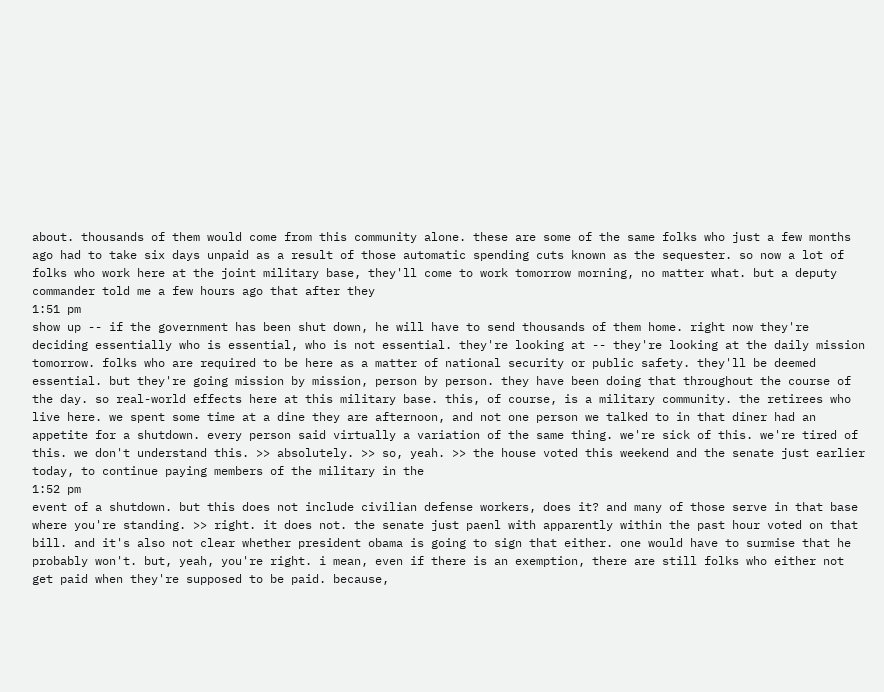about. thousands of them would come from this community alone. these are some of the same folks who just a few months ago had to take six days unpaid as a result of those automatic spending cuts known as the sequester. so now a lot of folks who work here at the joint military base, they'll come to work tomorrow morning, no matter what. but a deputy commander told me a few hours ago that after they
1:51 pm
show up -- if the government has been shut down, he will have to send thousands of them home. right now they're deciding essentially who is essential, who is not essential. they're looking at -- they're looking at the daily mission tomorrow. folks who are required to be here as a matter of national security or public safety. they'll be deemed essential. but they're going mission by mission, person by person. they have been doing that throughout the course of the day. so real-world effects here at this military base. this, of course, is a military community. the retirees who live here. we spent some time at a dine they are afternoon, and not one person we talked to in that diner had an appetite for a shutdown. every person said virtually a variation of the same thing. we're sick of this. we're tired of this. we don't understand this. >> absolutely. >> so, yeah. >> the house voted this weekend and the senate just earlier today, to continue paying members of the military in the
1:52 pm
event of a shutdown. but this does not include civilian defense workers, does it? and many of those serve in that base where you're standing. >> right. it does not. the senate just paenl with apparently within the past hour voted on that bill. and it's also not clear whether president obama is going to sign that either. one would have to surmise that he probably won't. but, yeah, you're right. i mean, even if there is an exemption, there are still folks who either not get paid when they're supposed to be paid. because,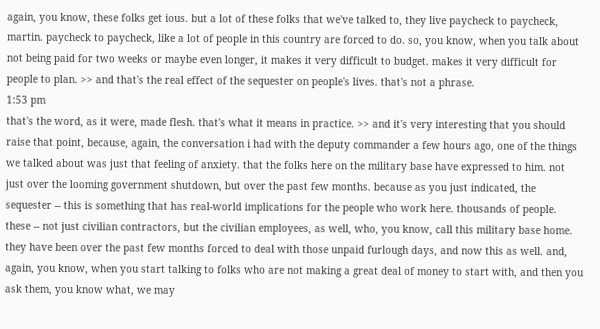again, you know, these folks get ious. but a lot of these folks that we've talked to, they live paycheck to paycheck, martin. paycheck to paycheck, like a lot of people in this country are forced to do. so, you know, when you talk about not being paid for two weeks or maybe even longer, it makes it very difficult to budget. makes it very difficult for people to plan. >> and that's the real effect of the sequester on people's lives. that's not a phrase.
1:53 pm
that's the word, as it were, made flesh. that's what it means in practice. >> and it's very interesting that you should raise that point, because, again, the conversation i had with the deputy commander a few hours ago, one of the things we talked about was just that feeling of anxiety. that the folks here on the military base have expressed to him. not just over the looming government shutdown, but over the past few months. because as you just indicated, the sequester -- this is something that has real-world implications for the people who work here. thousands of people. these -- not just civilian contractors, but the civilian employees, as well, who, you know, call this military base home. they have been over the past few months forced to deal with those unpaid furlough days, and now this as well. and, again, you know, when you start talking to folks who are not making a great deal of money to start with, and then you ask them, you know what, we may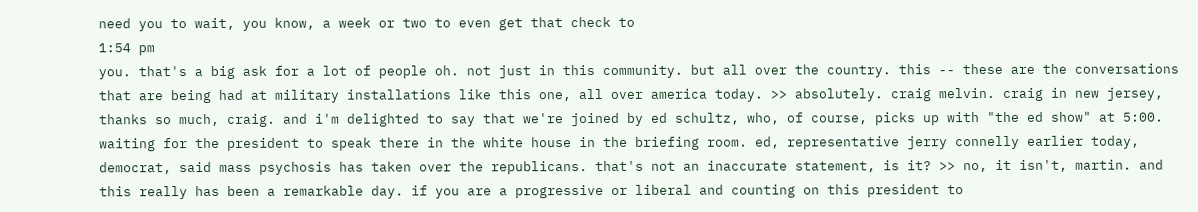need you to wait, you know, a week or two to even get that check to
1:54 pm
you. that's a big ask for a lot of people oh. not just in this community. but all over the country. this -- these are the conversations that are being had at military installations like this one, all over america today. >> absolutely. craig melvin. craig in new jersey, thanks so much, craig. and i'm delighted to say that we're joined by ed schultz, who, of course, picks up with "the ed show" at 5:00. waiting for the president to speak there in the white house in the briefing room. ed, representative jerry connelly earlier today, democrat, said mass psychosis has taken over the republicans. that's not an inaccurate statement, is it? >> no, it isn't, martin. and this really has been a remarkable day. if you are a progressive or liberal and counting on this president to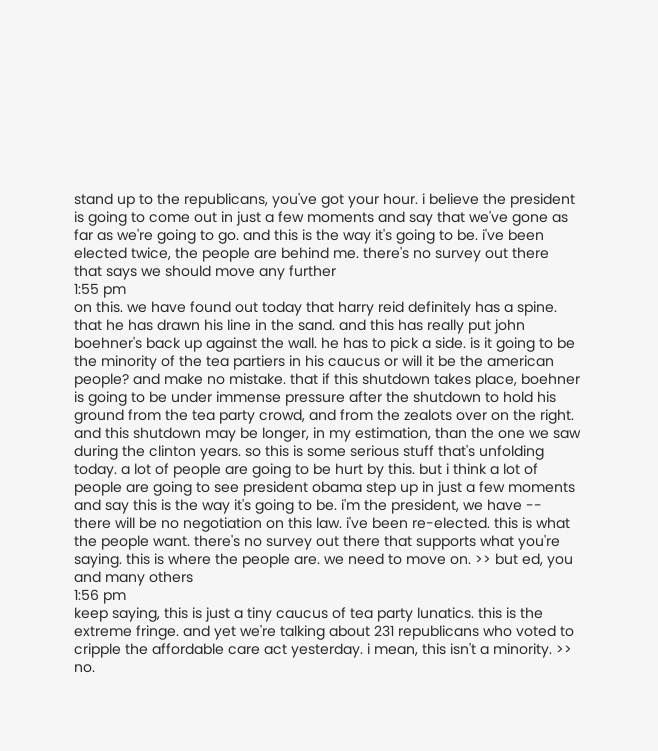stand up to the republicans, you've got your hour. i believe the president is going to come out in just a few moments and say that we've gone as far as we're going to go. and this is the way it's going to be. i've been elected twice, the people are behind me. there's no survey out there that says we should move any further
1:55 pm
on this. we have found out today that harry reid definitely has a spine. that he has drawn his line in the sand. and this has really put john boehner's back up against the wall. he has to pick a side. is it going to be the minority of the tea partiers in his caucus or will it be the american people? and make no mistake. that if this shutdown takes place, boehner is going to be under immense pressure after the shutdown to hold his ground from the tea party crowd, and from the zealots over on the right. and this shutdown may be longer, in my estimation, than the one we saw during the clinton years. so this is some serious stuff that's unfolding today. a lot of people are going to be hurt by this. but i think a lot of people are going to see president obama step up in just a few moments and say this is the way it's going to be. i'm the president, we have -- there will be no negotiation on this law. i've been re-elected. this is what the people want. there's no survey out there that supports what you're saying. this is where the people are. we need to move on. >> but ed, you and many others
1:56 pm
keep saying, this is just a tiny caucus of tea party lunatics. this is the extreme fringe. and yet we're talking about 231 republicans who voted to cripple the affordable care act yesterday. i mean, this isn't a minority. >> no.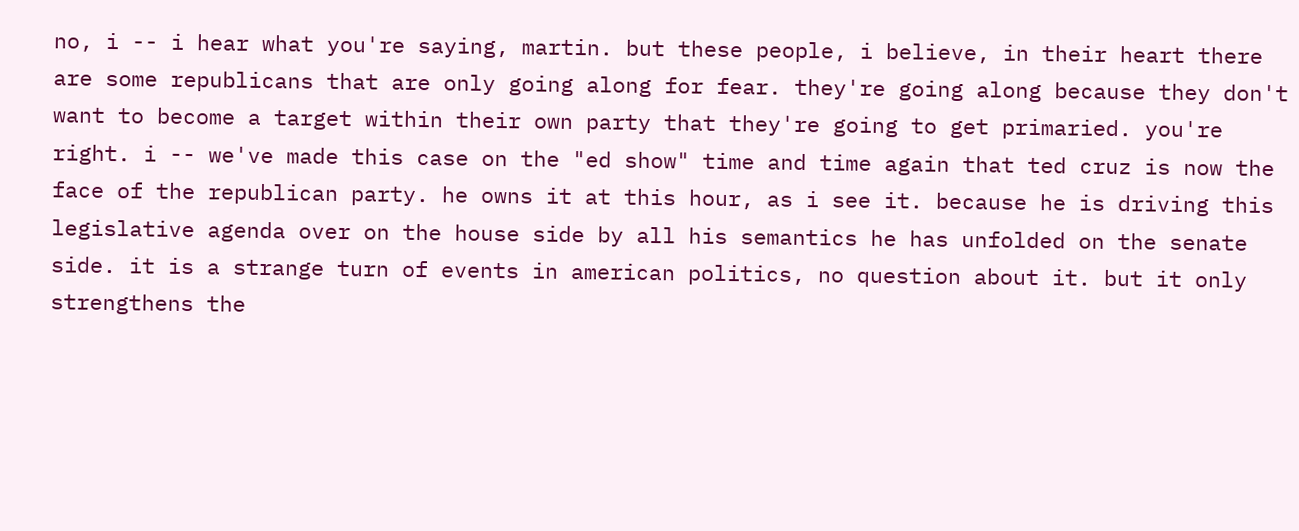no, i -- i hear what you're saying, martin. but these people, i believe, in their heart there are some republicans that are only going along for fear. they're going along because they don't want to become a target within their own party that they're going to get primaried. you're right. i -- we've made this case on the "ed show" time and time again that ted cruz is now the face of the republican party. he owns it at this hour, as i see it. because he is driving this legislative agenda over on the house side by all his semantics he has unfolded on the senate side. it is a strange turn of events in american politics, no question about it. but it only strengthens the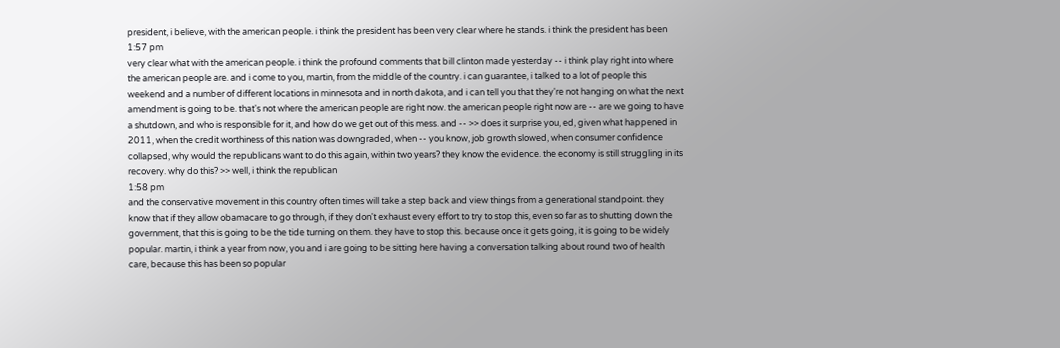president, i believe, with the american people. i think the president has been very clear where he stands. i think the president has been
1:57 pm
very clear what with the american people. i think the profound comments that bill clinton made yesterday -- i think play right into where the american people are. and i come to you, martin, from the middle of the country. i can guarantee, i talked to a lot of people this weekend and a number of different locations in minnesota and in north dakota, and i can tell you that they're not hanging on what the next amendment is going to be. that's not where the american people are right now. the american people right now are -- are we going to have a shutdown, and who is responsible for it, and how do we get out of this mess. and -- >> does it surprise you, ed, given what happened in 2011, when the credit worthiness of this nation was downgraded, when -- you know, job growth slowed, when consumer confidence collapsed, why would the republicans want to do this again, within two years? they know the evidence. the economy is still struggling in its recovery. why do this? >> well, i think the republican
1:58 pm
and the conservative movement in this country often times will take a step back and view things from a generational standpoint. they know that if they allow obamacare to go through, if they don't exhaust every effort to try to stop this, even so far as to shutting down the government, that this is going to be the tide turning on them. they have to stop this. because once it gets going, it is going to be widely popular. martin, i think a year from now, you and i are going to be sitting here having a conversation talking about round two of health care, because this has been so popular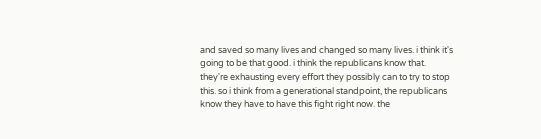and saved so many lives and changed so many lives. i think it's going to be that good. i think the republicans know that. they're exhausting every effort they possibly can to try to stop this. so i think from a generational standpoint, the republicans know they have to have this fight right now. the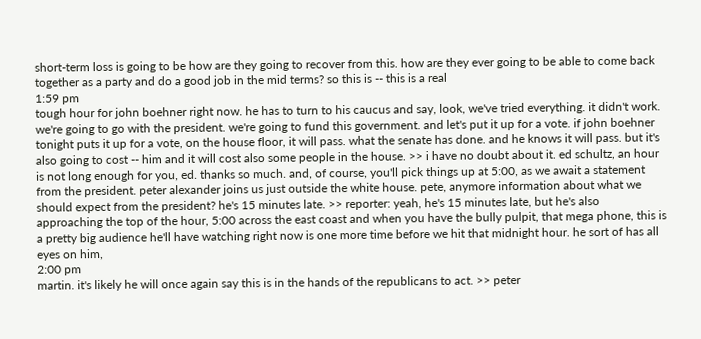short-term loss is going to be how are they going to recover from this. how are they ever going to be able to come back together as a party and do a good job in the mid terms? so this is -- this is a real
1:59 pm
tough hour for john boehner right now. he has to turn to his caucus and say, look, we've tried everything. it didn't work. we're going to go with the president. we're going to fund this government. and let's put it up for a vote. if john boehner tonight puts it up for a vote, on the house floor, it will pass. what the senate has done. and he knows it will pass. but it's also going to cost -- him and it will cost also some people in the house. >> i have no doubt about it. ed schultz, an hour is not long enough for you, ed. thanks so much. and, of course, you'll pick things up at 5:00, as we await a statement from the president. peter alexander joins us just outside the white house. pete, anymore information about what we should expect from the president? he's 15 minutes late. >> reporter: yeah, he's 15 minutes late, but he's also approaching the top of the hour, 5:00 across the east coast and when you have the bully pulpit, that mega phone, this is a pretty big audience he'll have watching right now is one more time before we hit that midnight hour. he sort of has all eyes on him,
2:00 pm
martin. it's likely he will once again say this is in the hands of the republicans to act. >> peter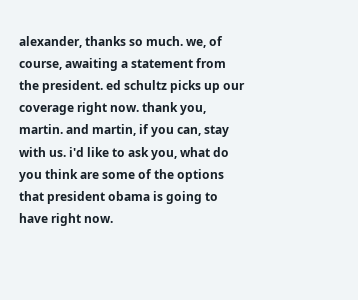alexander, thanks so much. we, of course, awaiting a statement from the president. ed schultz picks up our coverage right now. thank you, martin. and martin, if you can, stay with us. i'd like to ask you, what do you think are some of the options that president obama is going to have right now.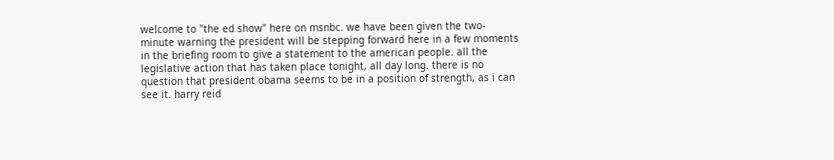welcome to "the ed show" here on msnbc. we have been given the two-minute warning the president will be stepping forward here in a few moments in the briefing room to give a statement to the american people. all the legislative action that has taken place tonight, all day long. there is no question that president obama seems to be in a position of strength, as i can see it. harry reid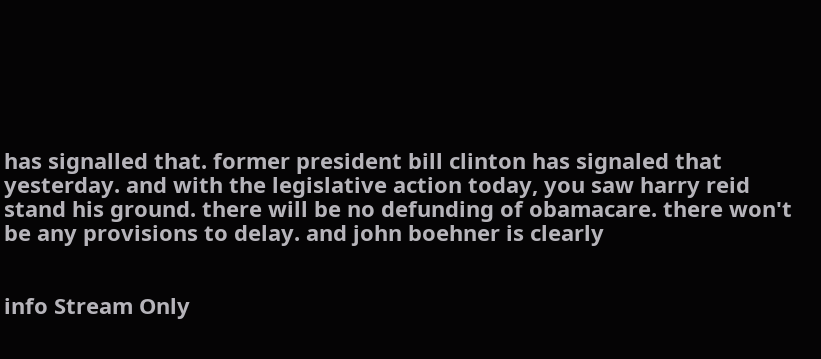has signalled that. former president bill clinton has signaled that yesterday. and with the legislative action today, you saw harry reid stand his ground. there will be no defunding of obamacare. there won't be any provisions to delay. and john boehner is clearly


info Stream Only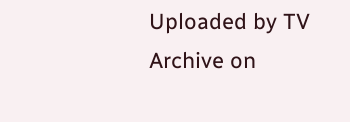Uploaded by TV Archive on